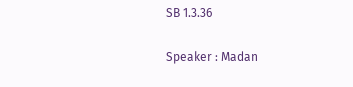SB 1.3.36

Speaker : Madan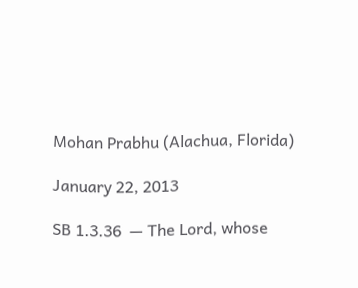Mohan Prabhu (Alachua, Florida)

January 22, 2013

SB 1.3.36  — The Lord, whose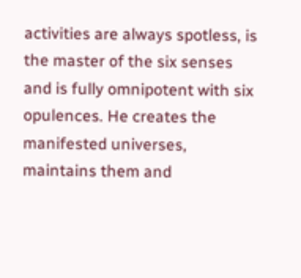activities are always spotless, is the master of the six senses and is fully omnipotent with six opulences. He creates the manifested universes, maintains them and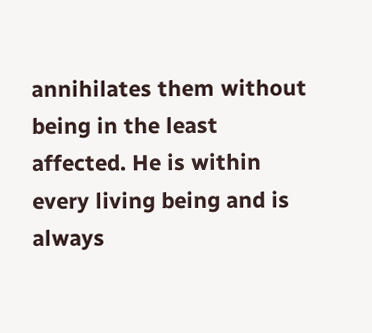annihilates them without being in the least affected. He is within every living being and is always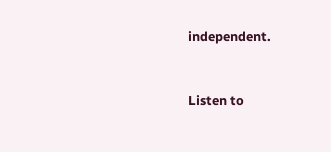independent.


Listen to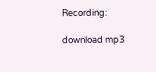Recording:

download mp3